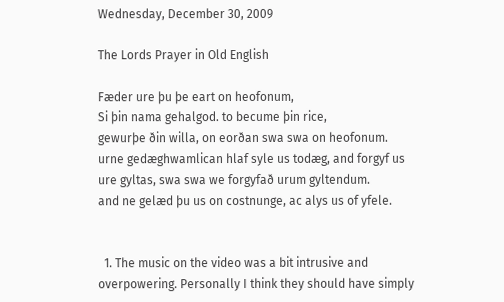Wednesday, December 30, 2009

The Lords Prayer in Old English

Fæder ure þu þe eart on heofonum,
Si þin nama gehalgod. to becume þin rice,
gewurþe ðin willa, on eorðan swa swa on heofonum.
urne gedæghwamlican hlaf syle us todæg, and forgyf us ure gyltas, swa swa we forgyfað urum gyltendum.
and ne gelæd þu us on costnunge, ac alys us of yfele.


  1. The music on the video was a bit intrusive and overpowering. Personally I think they should have simply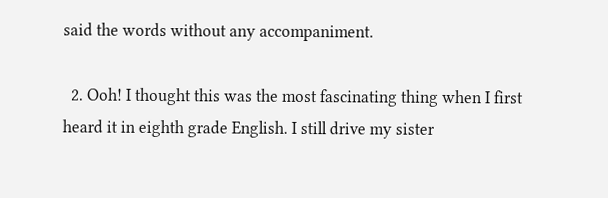said the words without any accompaniment.

  2. Ooh! I thought this was the most fascinating thing when I first heard it in eighth grade English. I still drive my sister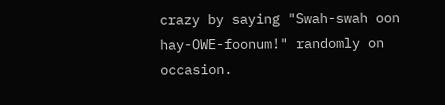crazy by saying "Swah-swah oon hay-OWE-foonum!" randomly on occasion.